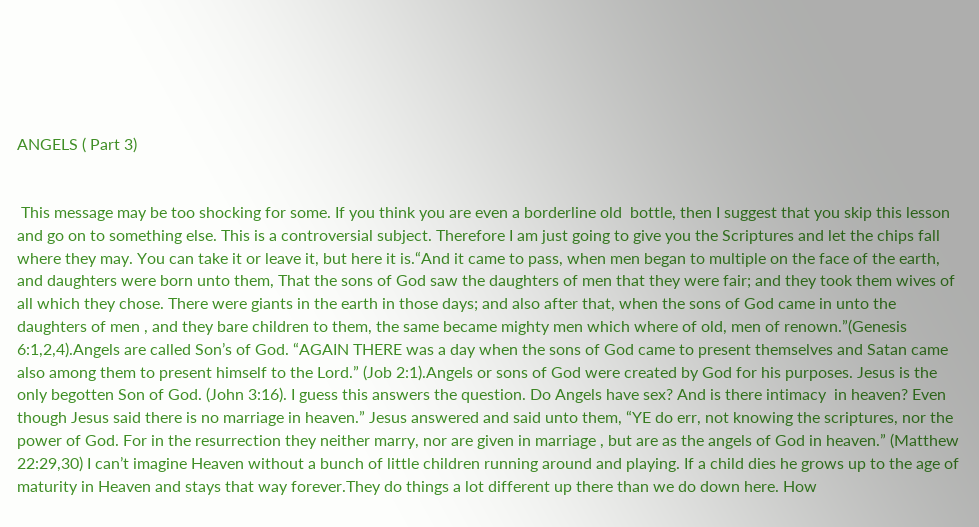ANGELS ( Part 3)


 This message may be too shocking for some. If you think you are even a borderline old  bottle, then I suggest that you skip this lesson and go on to something else. This is a controversial subject. Therefore I am just going to give you the Scriptures and let the chips fall where they may. You can take it or leave it, but here it is.“And it came to pass, when men began to multiple on the face of the earth, and daughters were born unto them, That the sons of God saw the daughters of men that they were fair; and they took them wives of all which they chose. There were giants in the earth in those days; and also after that, when the sons of God came in unto the daughters of men , and they bare children to them, the same became mighty men which where of old, men of renown.”(Genesis 6:1,2,4).Angels are called Son’s of God. “AGAIN THERE was a day when the sons of God came to present themselves and Satan came also among them to present himself to the Lord.” (Job 2:1).Angels or sons of God were created by God for his purposes. Jesus is the only begotten Son of God. (John 3:16). I guess this answers the question. Do Angels have sex? And is there intimacy  in heaven? Even though Jesus said there is no marriage in heaven.” Jesus answered and said unto them, “YE do err, not knowing the scriptures, nor the power of God. For in the resurrection they neither marry, nor are given in marriage , but are as the angels of God in heaven.” (Matthew 22:29,30) I can’t imagine Heaven without a bunch of little children running around and playing. If a child dies he grows up to the age of maturity in Heaven and stays that way forever.They do things a lot different up there than we do down here. How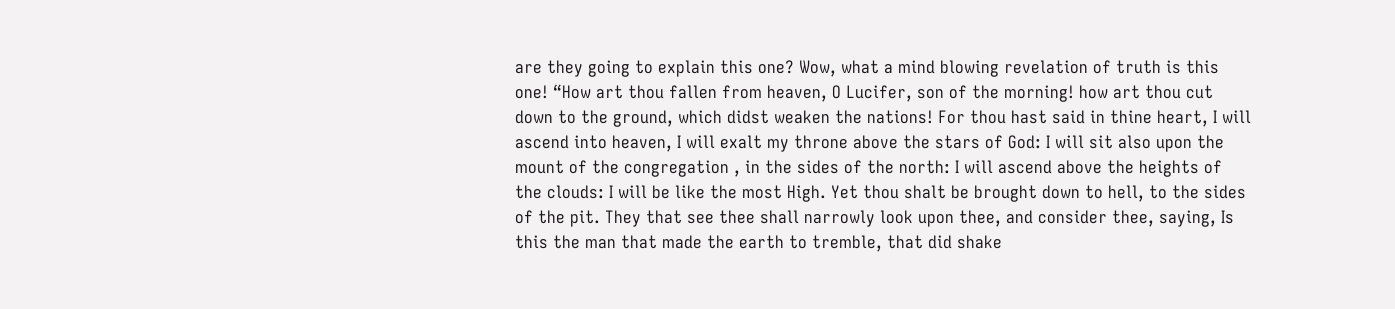are they going to explain this one? Wow, what a mind blowing revelation of truth is this one! “How art thou fallen from heaven, O Lucifer, son of the morning! how art thou cut down to the ground, which didst weaken the nations! For thou hast said in thine heart, I will ascend into heaven, I will exalt my throne above the stars of God: I will sit also upon the mount of the congregation , in the sides of the north: I will ascend above the heights of the clouds: I will be like the most High. Yet thou shalt be brought down to hell, to the sides of the pit. They that see thee shall narrowly look upon thee, and consider thee, saying, Is this the man that made the earth to tremble, that did shake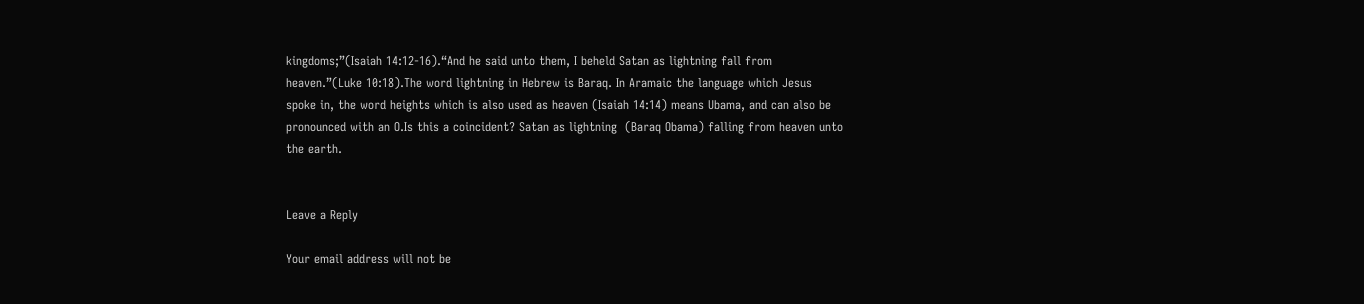kingdoms;”(Isaiah 14:12-16).“And he said unto them, I beheld Satan as lightning fall from heaven.”(Luke 10:18).The word lightning in Hebrew is Baraq. In Aramaic the language which Jesus spoke in, the word heights which is also used as heaven (Isaiah 14:14) means Ubama, and can also be pronounced with an O.Is this a coincident? Satan as lightning  (Baraq Obama) falling from heaven unto the earth.


Leave a Reply

Your email address will not be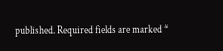published. Required fields are marked *